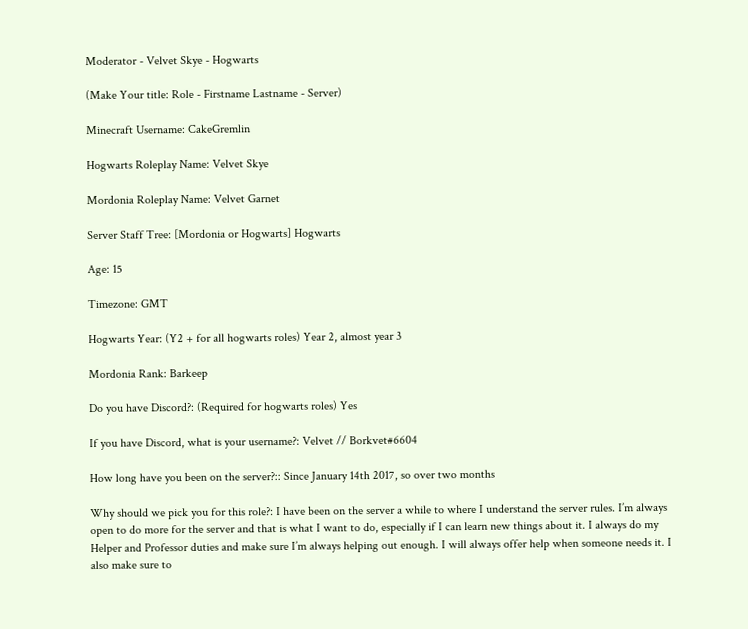Moderator - Velvet Skye - Hogwarts

(Make Your title: Role - Firstname Lastname - Server)

Minecraft Username: CakeGremlin

Hogwarts Roleplay Name: Velvet Skye

Mordonia Roleplay Name: Velvet Garnet

Server Staff Tree: [Mordonia or Hogwarts] Hogwarts

Age: 15

Timezone: GMT

Hogwarts Year: (Y2 + for all hogwarts roles) Year 2, almost year 3

Mordonia Rank: Barkeep

Do you have Discord?: (Required for hogwarts roles) Yes

If you have Discord, what is your username?: Velvet // Borkvet#6604

How long have you been on the server?:: Since January 14th 2017, so over two months

Why should we pick you for this role?: I have been on the server a while to where I understand the server rules. I’m always open to do more for the server and that is what I want to do, especially if I can learn new things about it. I always do my Helper and Professor duties and make sure I’m always helping out enough. I will always offer help when someone needs it. I also make sure to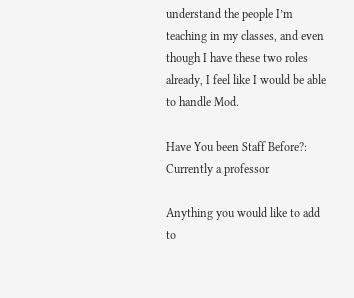understand the people I’m teaching in my classes, and even though I have these two roles already, I feel like I would be able to handle Mod.

Have You been Staff Before?: Currently a professor

Anything you would like to add to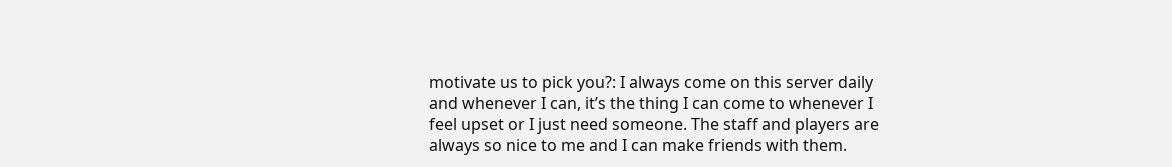motivate us to pick you?: I always come on this server daily and whenever I can, it’s the thing I can come to whenever I feel upset or I just need someone. The staff and players are always so nice to me and I can make friends with them.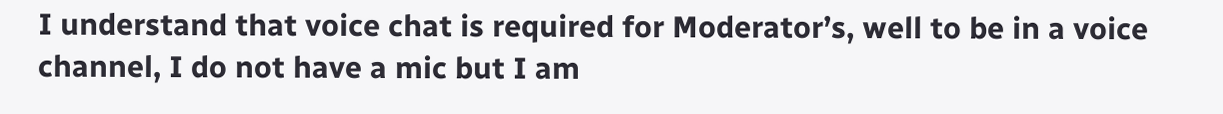I understand that voice chat is required for Moderator’s, well to be in a voice channel, I do not have a mic but I am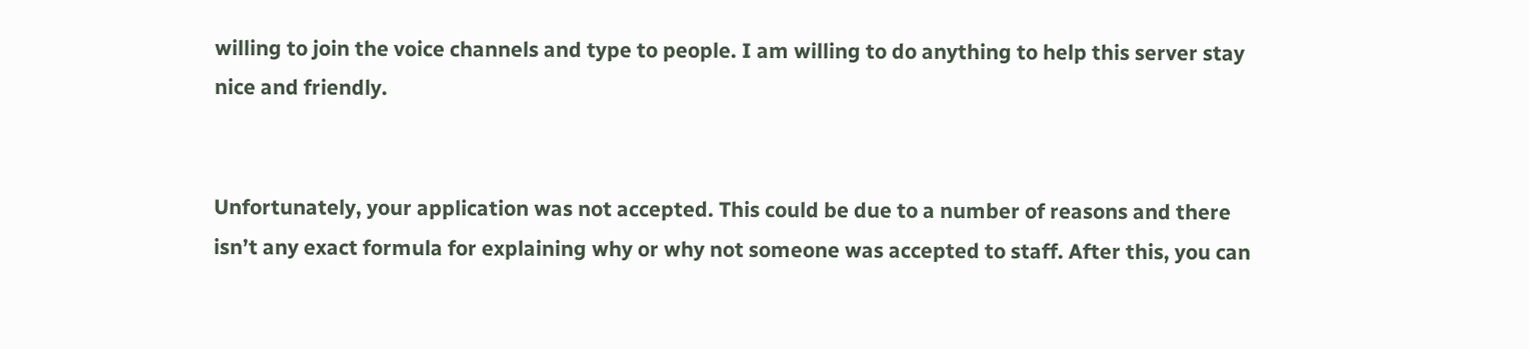willing to join the voice channels and type to people. I am willing to do anything to help this server stay nice and friendly.


Unfortunately, your application was not accepted. This could be due to a number of reasons and there isn’t any exact formula for explaining why or why not someone was accepted to staff. After this, you can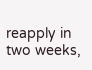reapply in two weeks,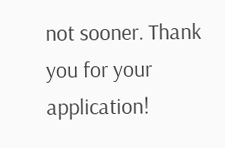not sooner. Thank you for your application!